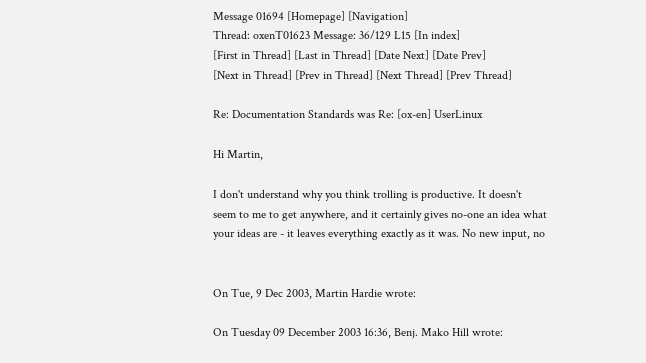Message 01694 [Homepage] [Navigation]
Thread: oxenT01623 Message: 36/129 L15 [In index]
[First in Thread] [Last in Thread] [Date Next] [Date Prev]
[Next in Thread] [Prev in Thread] [Next Thread] [Prev Thread]

Re: Documentation Standards was Re: [ox-en] UserLinux

Hi Martin,

I don't understand why you think trolling is productive. It doesn't
seem to me to get anywhere, and it certainly gives no-one an idea what
your ideas are - it leaves everything exactly as it was. No new input, no


On Tue, 9 Dec 2003, Martin Hardie wrote:

On Tuesday 09 December 2003 16:36, Benj. Mako Hill wrote: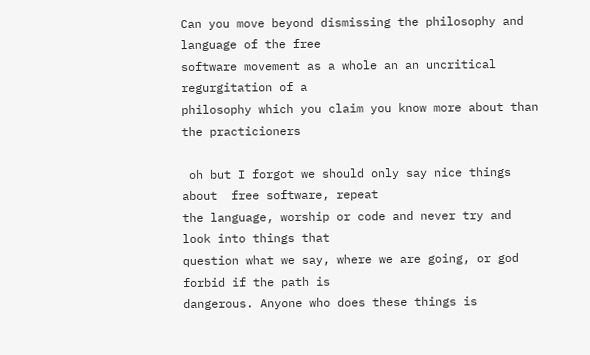Can you move beyond dismissing the philosophy and language of the free
software movement as a whole an an uncritical regurgitation of a
philosophy which you claim you know more about than the practicioners

 oh but I forgot we should only say nice things about  free software, repeat
the language, worship or code and never try and look into things that
question what we say, where we are going, or god forbid if the path is
dangerous. Anyone who does these things is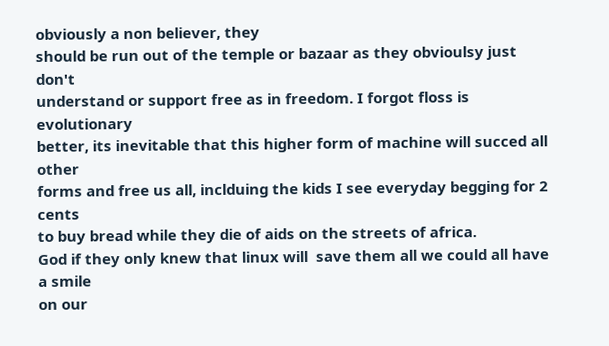obviously a non believer, they
should be run out of the temple or bazaar as they obvioulsy just don't
understand or support free as in freedom. I forgot floss is evolutionary
better, its inevitable that this higher form of machine will succed all other
forms and free us all, inclduing the kids I see everyday begging for 2 cents
to buy bread while they die of aids on the streets of africa.
God if they only knew that linux will  save them all we could all have a smile
on our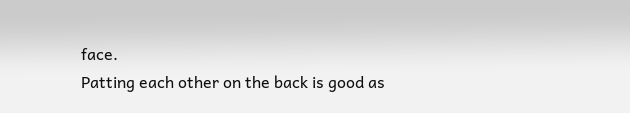face.
Patting each other on the back is good as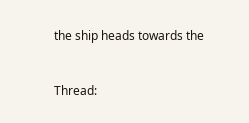the ship heads towards the


Thread: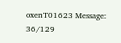oxenT01623 Message: 36/129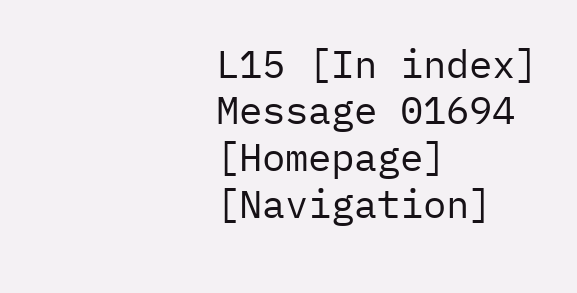L15 [In index]
Message 01694 [Homepage] [Navigation]